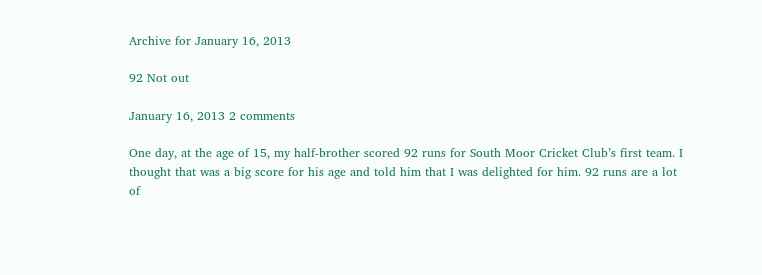Archive for January 16, 2013

92 Not out

January 16, 2013 2 comments

One day, at the age of 15, my half-brother scored 92 runs for South Moor Cricket Club’s first team. I thought that was a big score for his age and told him that I was delighted for him. 92 runs are a lot of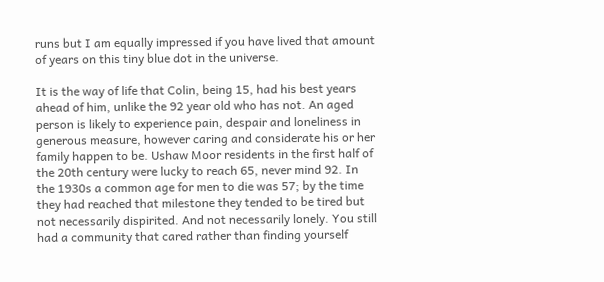runs but I am equally impressed if you have lived that amount of years on this tiny blue dot in the universe.

It is the way of life that Colin, being 15, had his best years ahead of him, unlike the 92 year old who has not. An aged person is likely to experience pain, despair and loneliness in generous measure, however caring and considerate his or her family happen to be. Ushaw Moor residents in the first half of the 20th century were lucky to reach 65, never mind 92. In the 1930s a common age for men to die was 57; by the time they had reached that milestone they tended to be tired but not necessarily dispirited. And not necessarily lonely. You still had a community that cared rather than finding yourself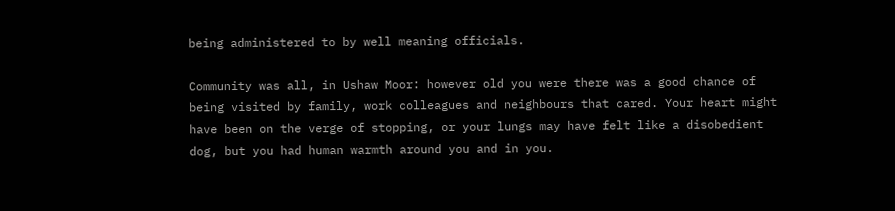being administered to by well meaning officials.

Community was all, in Ushaw Moor: however old you were there was a good chance of being visited by family, work colleagues and neighbours that cared. Your heart might have been on the verge of stopping, or your lungs may have felt like a disobedient dog, but you had human warmth around you and in you.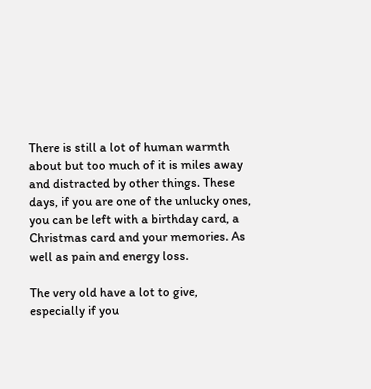There is still a lot of human warmth about but too much of it is miles away and distracted by other things. These days, if you are one of the unlucky ones, you can be left with a birthday card, a Christmas card and your memories. As well as pain and energy loss.

The very old have a lot to give, especially if you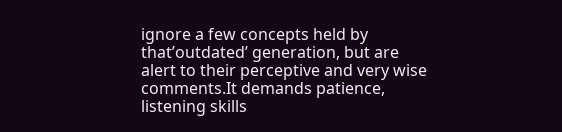ignore a few concepts held by that’outdated’ generation, but are alert to their perceptive and very wise comments.It demands patience, listening skills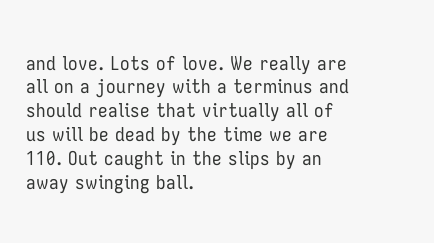and love. Lots of love. We really are all on a journey with a terminus and should realise that virtually all of us will be dead by the time we are 110. Out caught in the slips by an away swinging ball.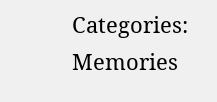Categories: Memories